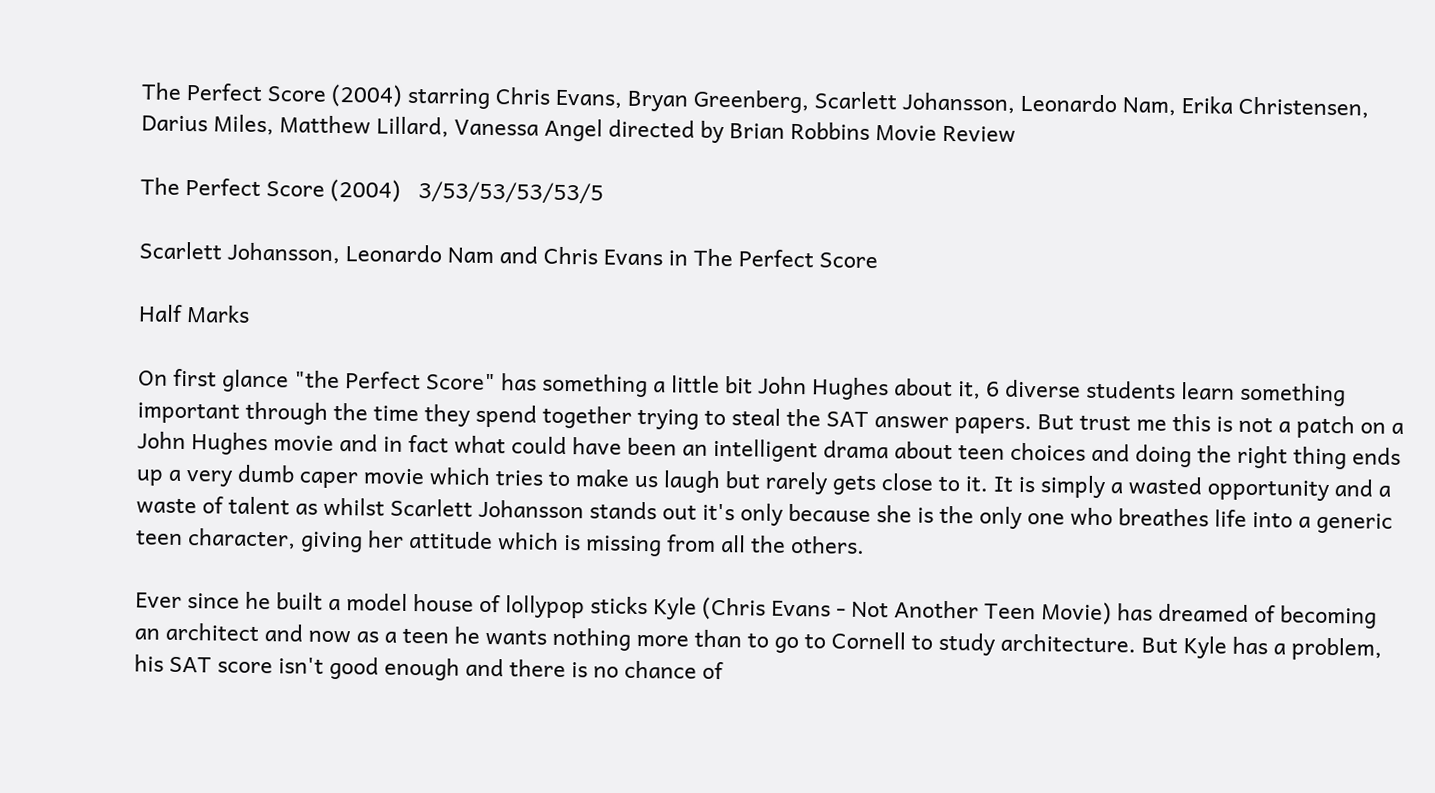The Perfect Score (2004) starring Chris Evans, Bryan Greenberg, Scarlett Johansson, Leonardo Nam, Erika Christensen, Darius Miles, Matthew Lillard, Vanessa Angel directed by Brian Robbins Movie Review

The Perfect Score (2004)   3/53/53/53/53/5

Scarlett Johansson, Leonardo Nam and Chris Evans in The Perfect Score

Half Marks

On first glance "the Perfect Score" has something a little bit John Hughes about it, 6 diverse students learn something important through the time they spend together trying to steal the SAT answer papers. But trust me this is not a patch on a John Hughes movie and in fact what could have been an intelligent drama about teen choices and doing the right thing ends up a very dumb caper movie which tries to make us laugh but rarely gets close to it. It is simply a wasted opportunity and a waste of talent as whilst Scarlett Johansson stands out it's only because she is the only one who breathes life into a generic teen character, giving her attitude which is missing from all the others.

Ever since he built a model house of lollypop sticks Kyle (Chris Evans - Not Another Teen Movie) has dreamed of becoming an architect and now as a teen he wants nothing more than to go to Cornell to study architecture. But Kyle has a problem, his SAT score isn't good enough and there is no chance of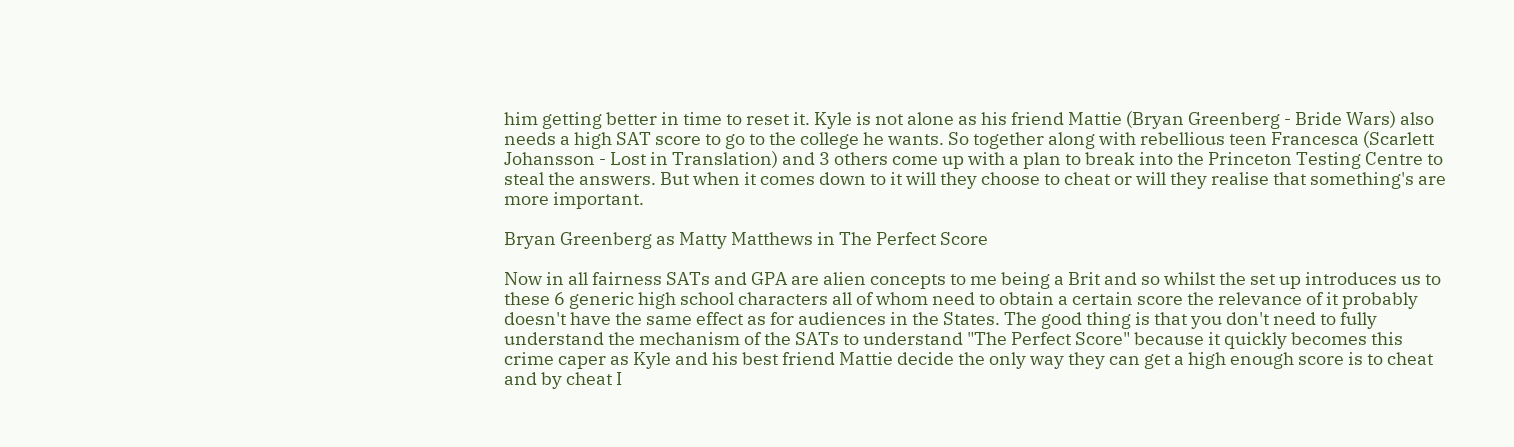him getting better in time to reset it. Kyle is not alone as his friend Mattie (Bryan Greenberg - Bride Wars) also needs a high SAT score to go to the college he wants. So together along with rebellious teen Francesca (Scarlett Johansson - Lost in Translation) and 3 others come up with a plan to break into the Princeton Testing Centre to steal the answers. But when it comes down to it will they choose to cheat or will they realise that something's are more important.

Bryan Greenberg as Matty Matthews in The Perfect Score

Now in all fairness SATs and GPA are alien concepts to me being a Brit and so whilst the set up introduces us to these 6 generic high school characters all of whom need to obtain a certain score the relevance of it probably doesn't have the same effect as for audiences in the States. The good thing is that you don't need to fully understand the mechanism of the SATs to understand "The Perfect Score" because it quickly becomes this crime caper as Kyle and his best friend Mattie decide the only way they can get a high enough score is to cheat and by cheat I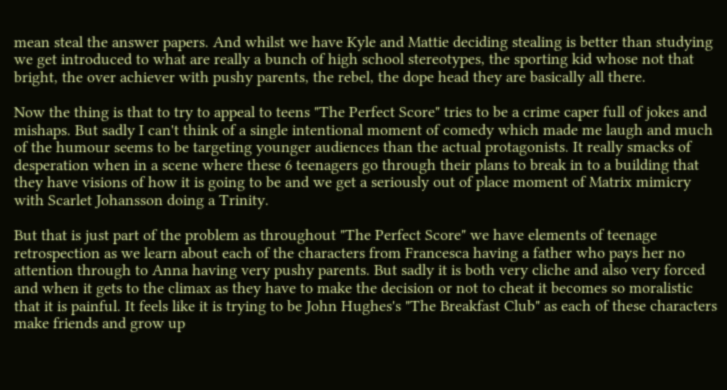mean steal the answer papers. And whilst we have Kyle and Mattie deciding stealing is better than studying we get introduced to what are really a bunch of high school stereotypes, the sporting kid whose not that bright, the over achiever with pushy parents, the rebel, the dope head they are basically all there.

Now the thing is that to try to appeal to teens "The Perfect Score" tries to be a crime caper full of jokes and mishaps. But sadly I can't think of a single intentional moment of comedy which made me laugh and much of the humour seems to be targeting younger audiences than the actual protagonists. It really smacks of desperation when in a scene where these 6 teenagers go through their plans to break in to a building that they have visions of how it is going to be and we get a seriously out of place moment of Matrix mimicry with Scarlet Johansson doing a Trinity.

But that is just part of the problem as throughout "The Perfect Score" we have elements of teenage retrospection as we learn about each of the characters from Francesca having a father who pays her no attention through to Anna having very pushy parents. But sadly it is both very cliche and also very forced and when it gets to the climax as they have to make the decision or not to cheat it becomes so moralistic that it is painful. It feels like it is trying to be John Hughes's "The Breakfast Club" as each of these characters make friends and grow up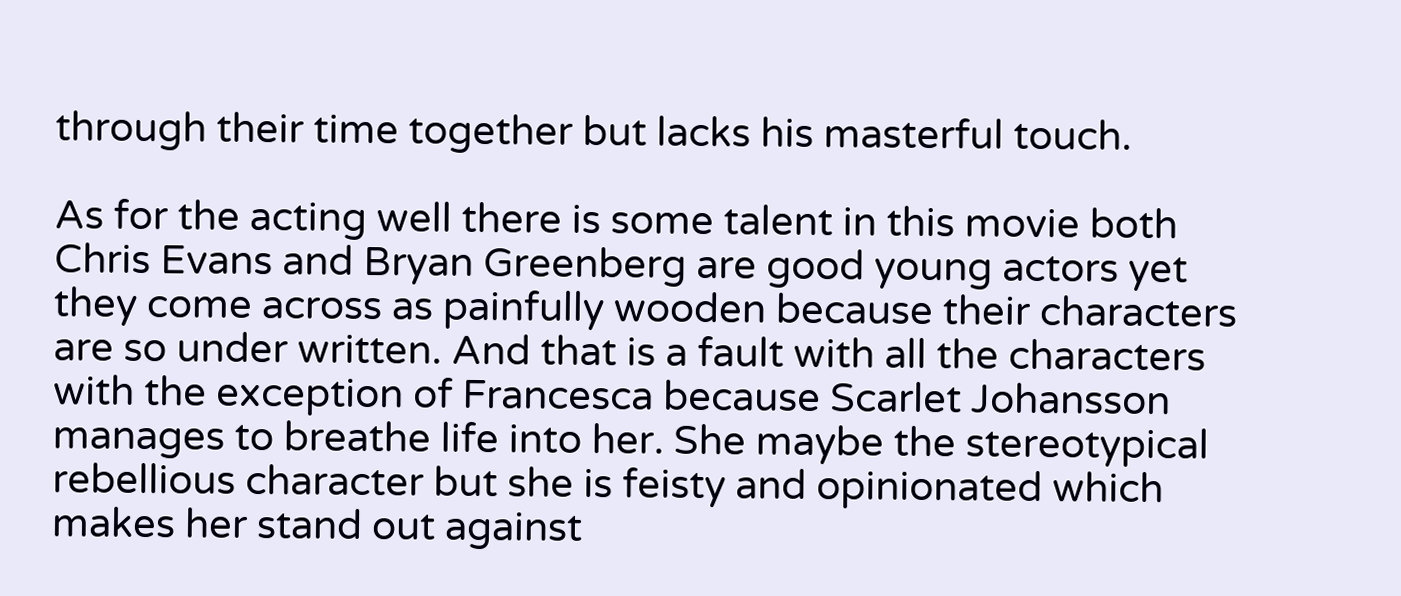through their time together but lacks his masterful touch.

As for the acting well there is some talent in this movie both Chris Evans and Bryan Greenberg are good young actors yet they come across as painfully wooden because their characters are so under written. And that is a fault with all the characters with the exception of Francesca because Scarlet Johansson manages to breathe life into her. She maybe the stereotypical rebellious character but she is feisty and opinionated which makes her stand out against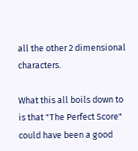all the other 2 dimensional characters.

What this all boils down to is that "The Perfect Score" could have been a good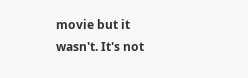movie but it wasn't. It's not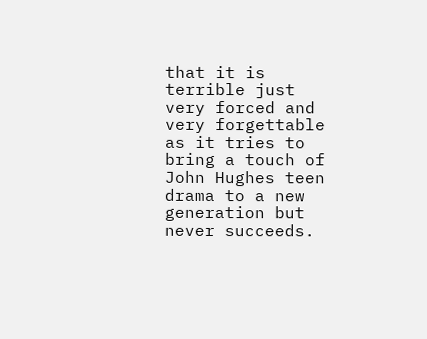that it is terrible just very forced and very forgettable as it tries to bring a touch of John Hughes teen drama to a new generation but never succeeds.